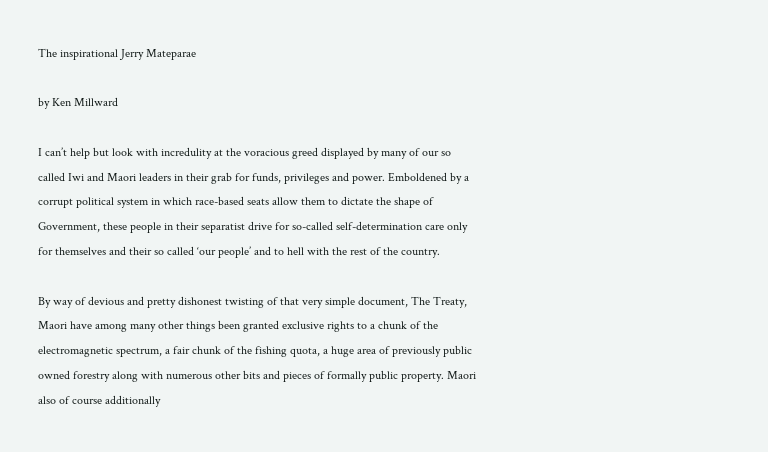The inspirational Jerry Mateparae

by Ken Millward

I can’t help but look with incredulity at the voracious greed displayed by many of our so called Iwi and Maori leaders in their grab for funds, privileges and power. Emboldened by a corrupt political system in which race-based seats allow them to dictate the shape of Government, these people in their separatist drive for so-called self-determination care only for themselves and their so called ‘our people’ and to hell with the rest of the country.

By way of devious and pretty dishonest twisting of that very simple document, The Treaty, Maori have among many other things been granted exclusive rights to a chunk of the electromagnetic spectrum, a fair chunk of the fishing quota, a huge area of previously public owned forestry along with numerous other bits and pieces of formally public property. Maori also of course additionally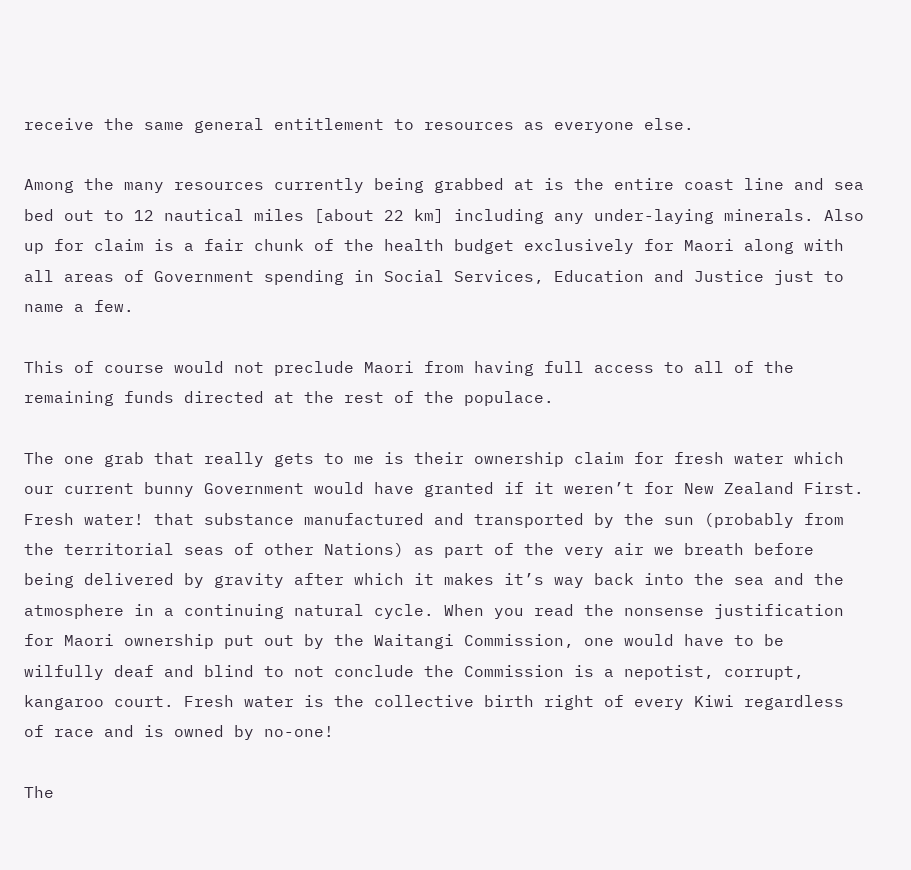receive the same general entitlement to resources as everyone else.

Among the many resources currently being grabbed at is the entire coast line and sea bed out to 12 nautical miles [about 22 km] including any under-laying minerals. Also up for claim is a fair chunk of the health budget exclusively for Maori along with all areas of Government spending in Social Services, Education and Justice just to name a few.

This of course would not preclude Maori from having full access to all of the remaining funds directed at the rest of the populace.

The one grab that really gets to me is their ownership claim for fresh water which our current bunny Government would have granted if it weren’t for New Zealand First. Fresh water! that substance manufactured and transported by the sun (probably from the territorial seas of other Nations) as part of the very air we breath before being delivered by gravity after which it makes it’s way back into the sea and the atmosphere in a continuing natural cycle. When you read the nonsense justification for Maori ownership put out by the Waitangi Commission, one would have to be wilfully deaf and blind to not conclude the Commission is a nepotist, corrupt, kangaroo court. Fresh water is the collective birth right of every Kiwi regardless of race and is owned by no-one!

The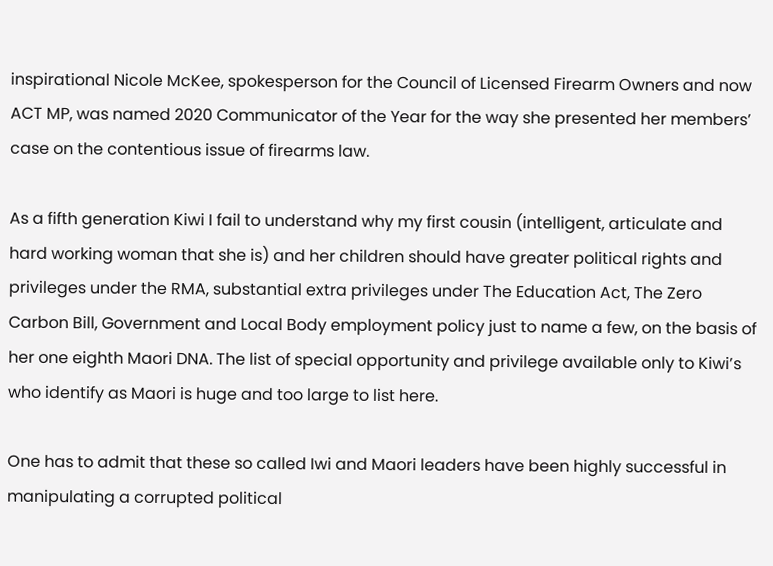inspirational Nicole McKee, spokesperson for the Council of Licensed Firearm Owners and now ACT MP, was named 2020 Communicator of the Year for the way she presented her members’ case on the contentious issue of firearms law.

As a fifth generation Kiwi I fail to understand why my first cousin (intelligent, articulate and hard working woman that she is) and her children should have greater political rights and privileges under the RMA, substantial extra privileges under The Education Act, The Zero Carbon Bill, Government and Local Body employment policy just to name a few, on the basis of her one eighth Maori DNA. The list of special opportunity and privilege available only to Kiwi’s who identify as Maori is huge and too large to list here.

One has to admit that these so called Iwi and Maori leaders have been highly successful in manipulating a corrupted political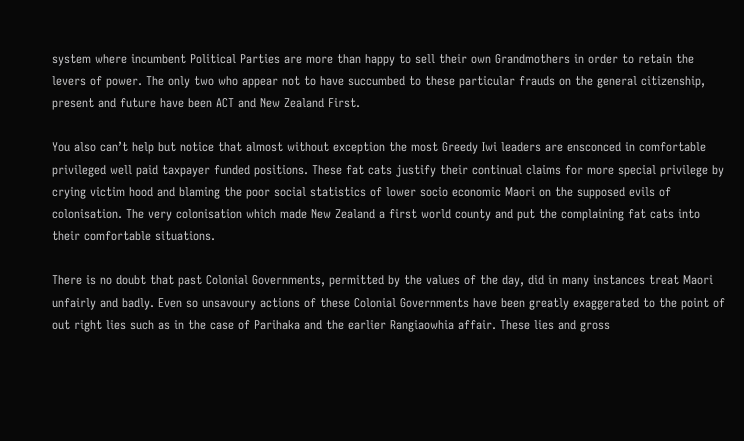system where incumbent Political Parties are more than happy to sell their own Grandmothers in order to retain the levers of power. The only two who appear not to have succumbed to these particular frauds on the general citizenship, present and future have been ACT and New Zealand First.

You also can’t help but notice that almost without exception the most Greedy Iwi leaders are ensconced in comfortable privileged well paid taxpayer funded positions. These fat cats justify their continual claims for more special privilege by crying victim hood and blaming the poor social statistics of lower socio economic Maori on the supposed evils of colonisation. The very colonisation which made New Zealand a first world county and put the complaining fat cats into their comfortable situations.

There is no doubt that past Colonial Governments, permitted by the values of the day, did in many instances treat Maori unfairly and badly. Even so unsavoury actions of these Colonial Governments have been greatly exaggerated to the point of out right lies such as in the case of Parihaka and the earlier Rangiaowhia affair. These lies and gross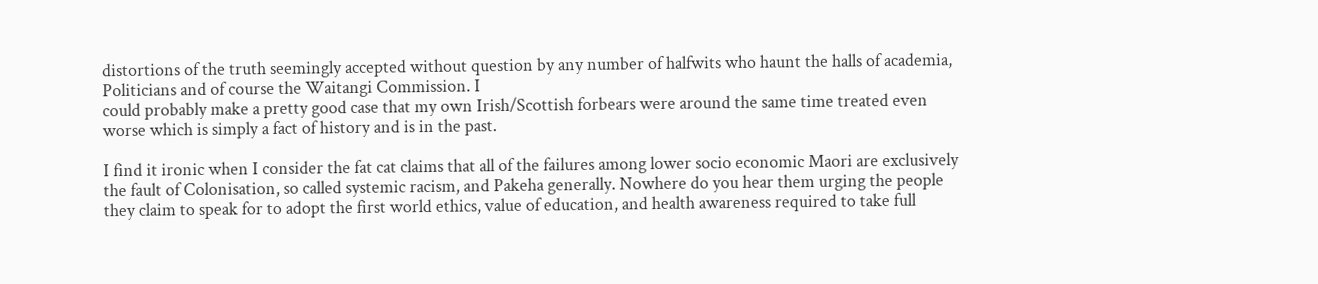distortions of the truth seemingly accepted without question by any number of halfwits who haunt the halls of academia, Politicians and of course the Waitangi Commission. I
could probably make a pretty good case that my own Irish/Scottish forbears were around the same time treated even worse which is simply a fact of history and is in the past.

I find it ironic when I consider the fat cat claims that all of the failures among lower socio economic Maori are exclusively the fault of Colonisation, so called systemic racism, and Pakeha generally. Nowhere do you hear them urging the people they claim to speak for to adopt the first world ethics, value of education, and health awareness required to take full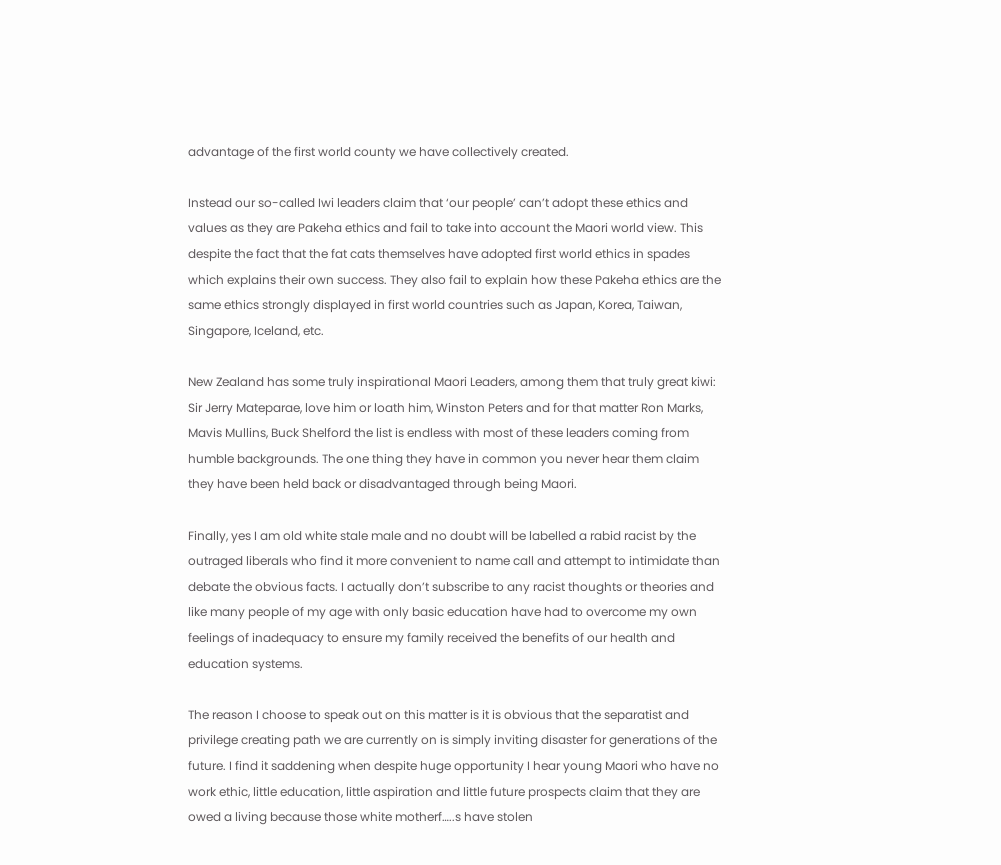advantage of the first world county we have collectively created.

Instead our so-called Iwi leaders claim that ‘our people’ can’t adopt these ethics and values as they are Pakeha ethics and fail to take into account the Maori world view. This despite the fact that the fat cats themselves have adopted first world ethics in spades which explains their own success. They also fail to explain how these Pakeha ethics are the same ethics strongly displayed in first world countries such as Japan, Korea, Taiwan, Singapore, Iceland, etc.

New Zealand has some truly inspirational Maori Leaders, among them that truly great kiwi: Sir Jerry Mateparae, love him or loath him, Winston Peters and for that matter Ron Marks, Mavis Mullins, Buck Shelford the list is endless with most of these leaders coming from humble backgrounds. The one thing they have in common you never hear them claim they have been held back or disadvantaged through being Maori.

Finally, yes I am old white stale male and no doubt will be labelled a rabid racist by the outraged liberals who find it more convenient to name call and attempt to intimidate than debate the obvious facts. I actually don’t subscribe to any racist thoughts or theories and like many people of my age with only basic education have had to overcome my own feelings of inadequacy to ensure my family received the benefits of our health and education systems.

The reason I choose to speak out on this matter is it is obvious that the separatist and privilege creating path we are currently on is simply inviting disaster for generations of the future. I find it saddening when despite huge opportunity I hear young Maori who have no work ethic, little education, little aspiration and little future prospects claim that they are owed a living because those white motherf…..s have stolen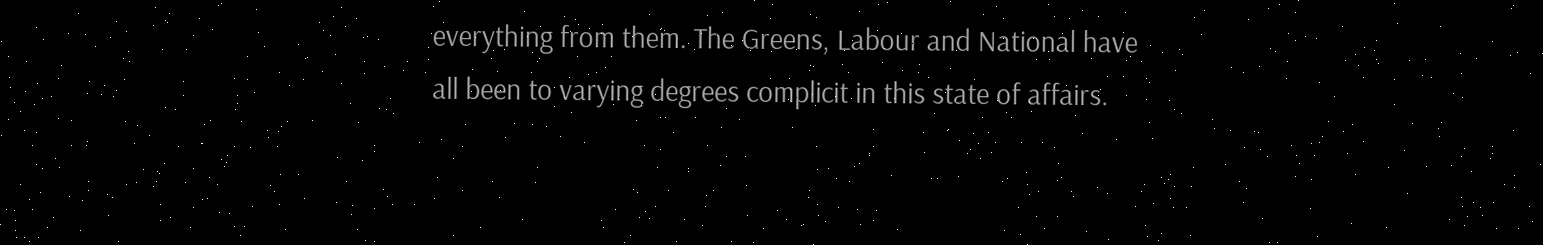everything from them. The Greens, Labour and National have all been to varying degrees complicit in this state of affairs.